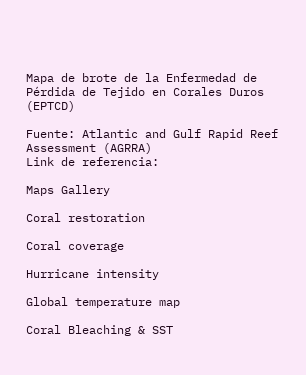Mapa de brote de la Enfermedad de Pérdida de Tejido en Corales Duros (EPTCD)

Fuente: Atlantic and Gulf Rapid Reef Assessment (AGRRA)
Link de referencia:

Maps Gallery

Coral restoration

Coral coverage

Hurricane intensity

Global temperature map

Coral Bleaching & SST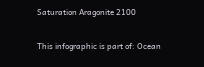Saturation Aragonite 2100

This infographic is part of: Ocean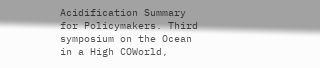Acidification Summary for Policymakers. Third symposium on the Ocean in a High COWorld,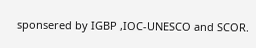sponsered by IGBP ,IOC-UNESCO and SCOR.